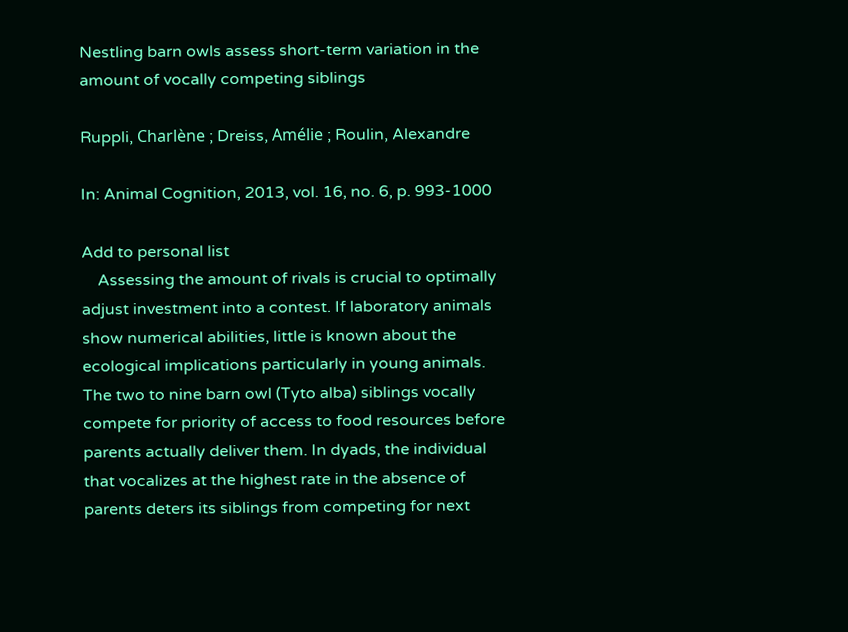Nestling barn owls assess short-term variation in the amount of vocally competing siblings

Ruppli, Charlène ; Dreiss, Amélie ; Roulin, Alexandre

In: Animal Cognition, 2013, vol. 16, no. 6, p. 993-1000

Add to personal list
    Assessing the amount of rivals is crucial to optimally adjust investment into a contest. If laboratory animals show numerical abilities, little is known about the ecological implications particularly in young animals. The two to nine barn owl (Tyto alba) siblings vocally compete for priority of access to food resources before parents actually deliver them. In dyads, the individual that vocalizes at the highest rate in the absence of parents deters its siblings from competing for next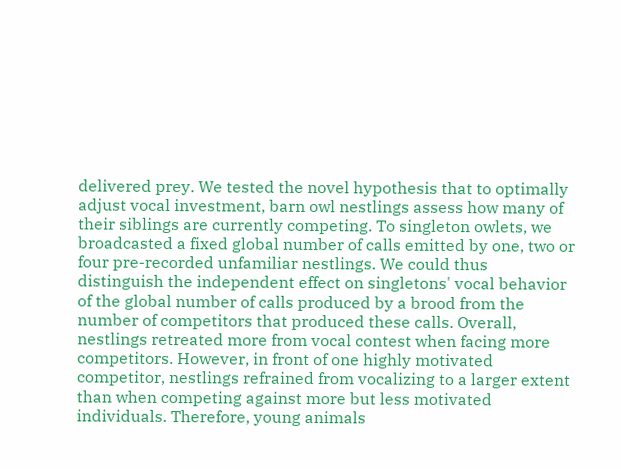delivered prey. We tested the novel hypothesis that to optimally adjust vocal investment, barn owl nestlings assess how many of their siblings are currently competing. To singleton owlets, we broadcasted a fixed global number of calls emitted by one, two or four pre-recorded unfamiliar nestlings. We could thus distinguish the independent effect on singletons' vocal behavior of the global number of calls produced by a brood from the number of competitors that produced these calls. Overall, nestlings retreated more from vocal contest when facing more competitors. However, in front of one highly motivated competitor, nestlings refrained from vocalizing to a larger extent than when competing against more but less motivated individuals. Therefore, young animals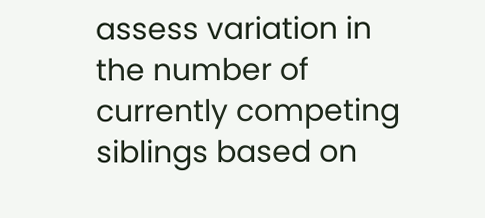assess variation in the number of currently competing siblings based on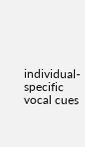individual-specific vocal cues